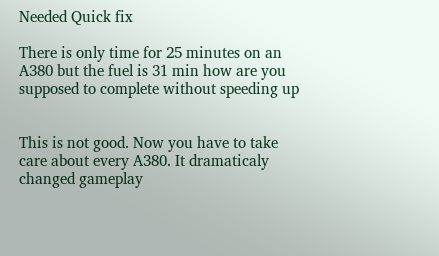Needed Quick fix

There is only time for 25 minutes on an A380 but the fuel is 31 min how are you supposed to complete without speeding up


This is not good. Now you have to take care about every A380. It dramaticaly changed gameplay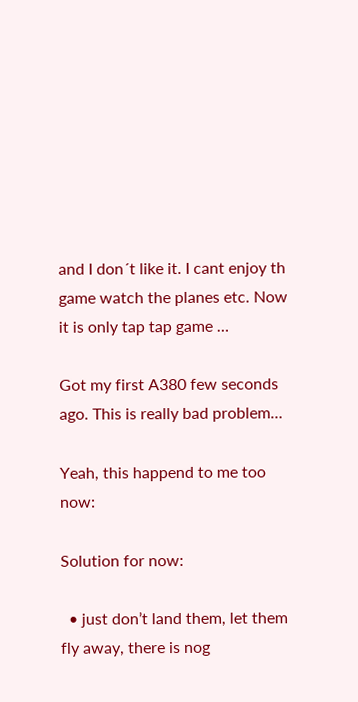and I don´t like it. I cant enjoy th game watch the planes etc. Now it is only tap tap game …

Got my first A380 few seconds ago. This is really bad problem…

Yeah, this happend to me too now:

Solution for now:

  • just don’t land them, let them fly away, there is nog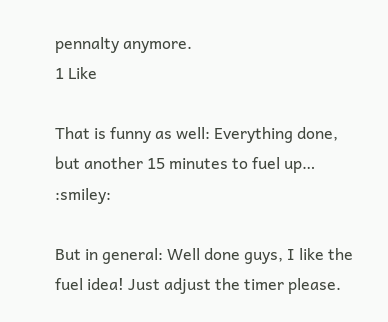pennalty anymore.
1 Like

That is funny as well: Everything done, but another 15 minutes to fuel up… :smiley:

But in general: Well done guys, I like the fuel idea! Just adjust the timer please.